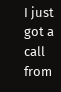I just got a call from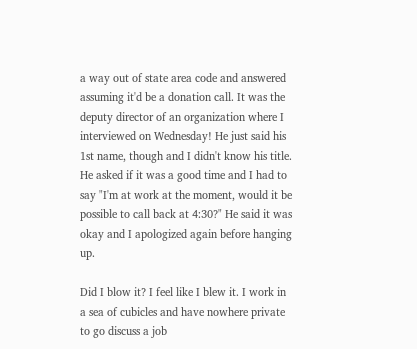a way out of state area code and answered assuming it'd be a donation call. It was the deputy director of an organization where I interviewed on Wednesday! He just said his 1st name, though and I didn't know his title. He asked if it was a good time and I had to say "I'm at work at the moment, would it be possible to call back at 4:30?" He said it was okay and I apologized again before hanging up.

Did I blow it? I feel like I blew it. I work in a sea of cubicles and have nowhere private to go discuss a job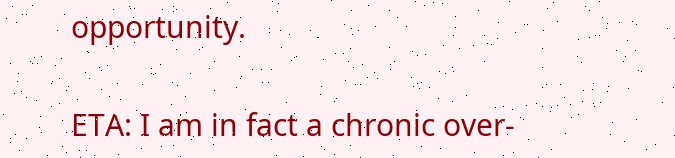opportunity.

ETA: I am in fact a chronic over-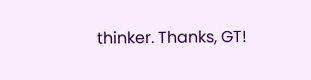thinker. Thanks, GT!